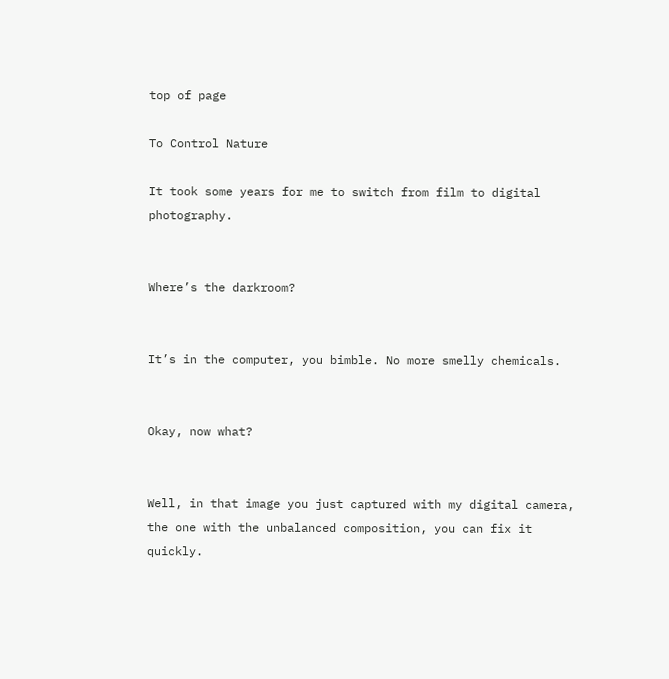top of page

To Control Nature

It took some years for me to switch from film to digital photography.


Where’s the darkroom?


It’s in the computer, you bimble. No more smelly chemicals.


Okay, now what?


Well, in that image you just captured with my digital camera, the one with the unbalanced composition, you can fix it quickly.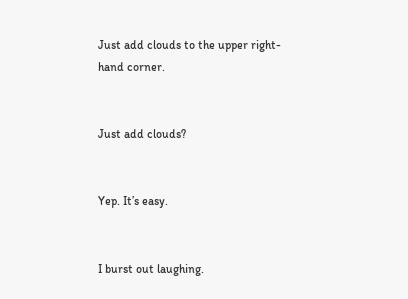Just add clouds to the upper right-hand corner.


Just add clouds?


Yep. It’s easy.


I burst out laughing.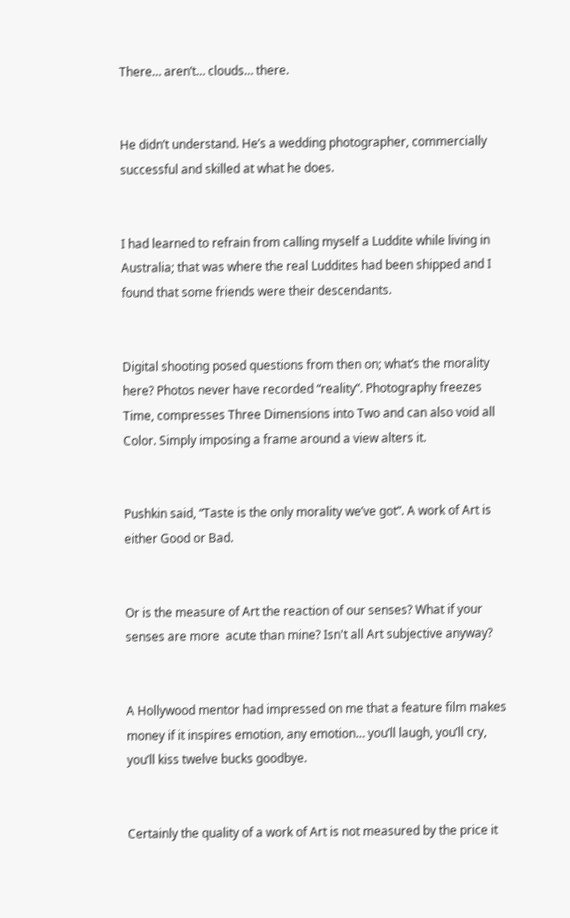There… aren’t… clouds… there.


He didn’t understand. He’s a wedding photographer, commercially successful and skilled at what he does.


I had learned to refrain from calling myself a Luddite while living in Australia; that was where the real Luddites had been shipped and I found that some friends were their descendants.


Digital shooting posed questions from then on; what’s the morality here? Photos never have recorded “reality”. Photography freezes Time, compresses Three Dimensions into Two and can also void all Color. Simply imposing a frame around a view alters it.


Pushkin said, “Taste is the only morality we’ve got”. A work of Art is either Good or Bad.


Or is the measure of Art the reaction of our senses? What if your senses are more  acute than mine? Isn't all Art subjective anyway?


A Hollywood mentor had impressed on me that a feature film makes money if it inspires emotion, any emotion… you’ll laugh, you’ll cry, you’ll kiss twelve bucks goodbye.


Certainly the quality of a work of Art is not measured by the price it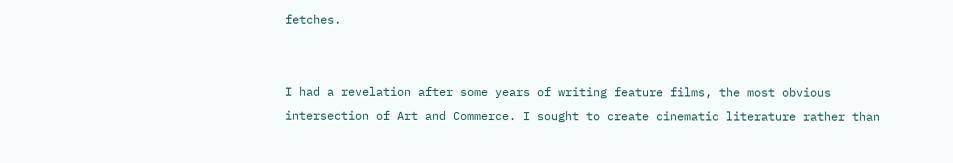fetches.


I had a revelation after some years of writing feature films, the most obvious intersection of Art and Commerce. I sought to create cinematic literature rather than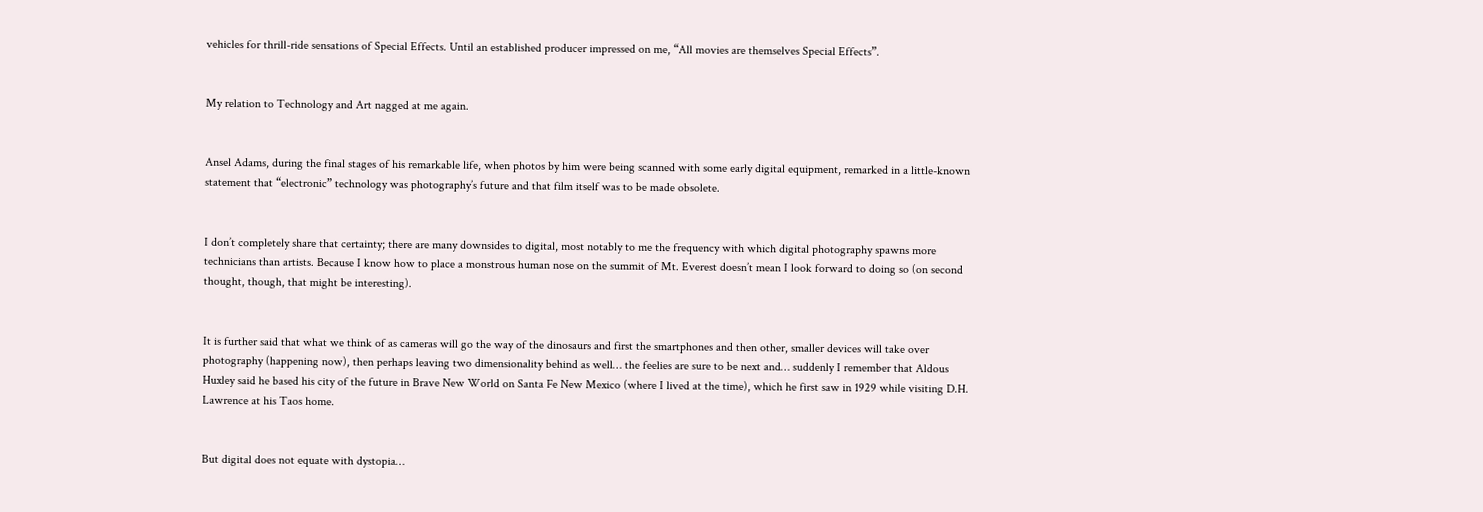vehicles for thrill-ride sensations of Special Effects. Until an established producer impressed on me, “All movies are themselves Special Effects”.


My relation to Technology and Art nagged at me again.


Ansel Adams, during the final stages of his remarkable life, when photos by him were being scanned with some early digital equipment, remarked in a little-known statement that “electronic” technology was photography’s future and that film itself was to be made obsolete.


I don’t completely share that certainty; there are many downsides to digital, most notably to me the frequency with which digital photography spawns more technicians than artists. Because I know how to place a monstrous human nose on the summit of Mt. Everest doesn’t mean I look forward to doing so (on second thought, though, that might be interesting).


It is further said that what we think of as cameras will go the way of the dinosaurs and first the smartphones and then other, smaller devices will take over photography (happening now), then perhaps leaving two dimensionality behind as well… the feelies are sure to be next and… suddenly I remember that Aldous Huxley said he based his city of the future in Brave New World on Santa Fe New Mexico (where I lived at the time), which he first saw in 1929 while visiting D.H. Lawrence at his Taos home.


But digital does not equate with dystopia…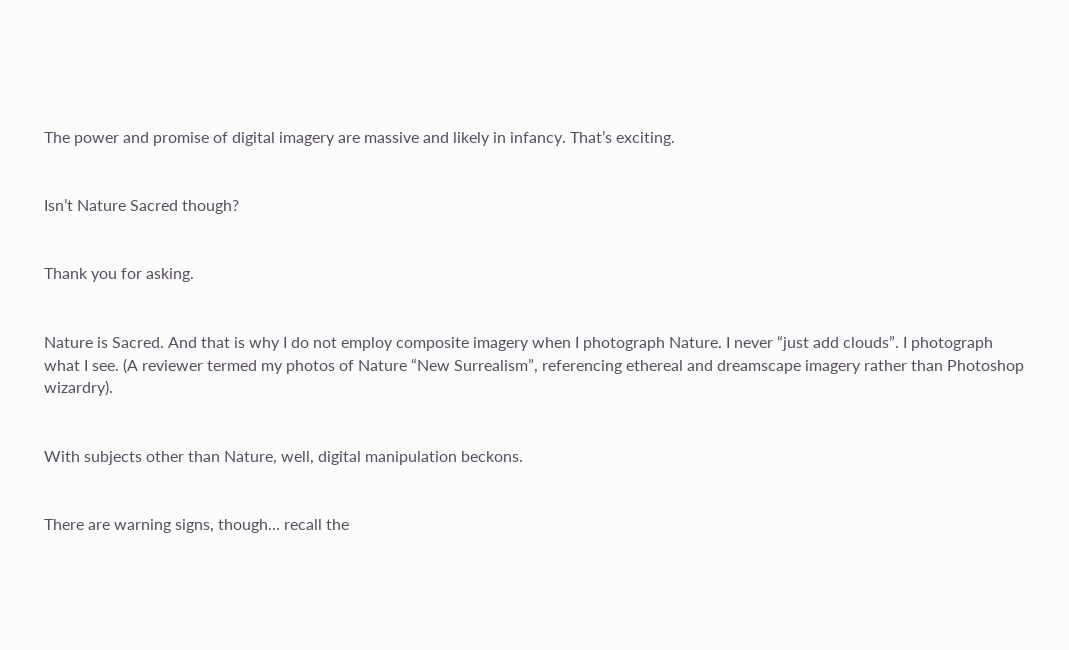The power and promise of digital imagery are massive and likely in infancy. That’s exciting.


Isn’t Nature Sacred though?


Thank you for asking.


Nature is Sacred. And that is why I do not employ composite imagery when I photograph Nature. I never “just add clouds”. I photograph what I see. (A reviewer termed my photos of Nature “New Surrealism”, referencing ethereal and dreamscape imagery rather than Photoshop wizardry).


With subjects other than Nature, well, digital manipulation beckons.


There are warning signs, though… recall the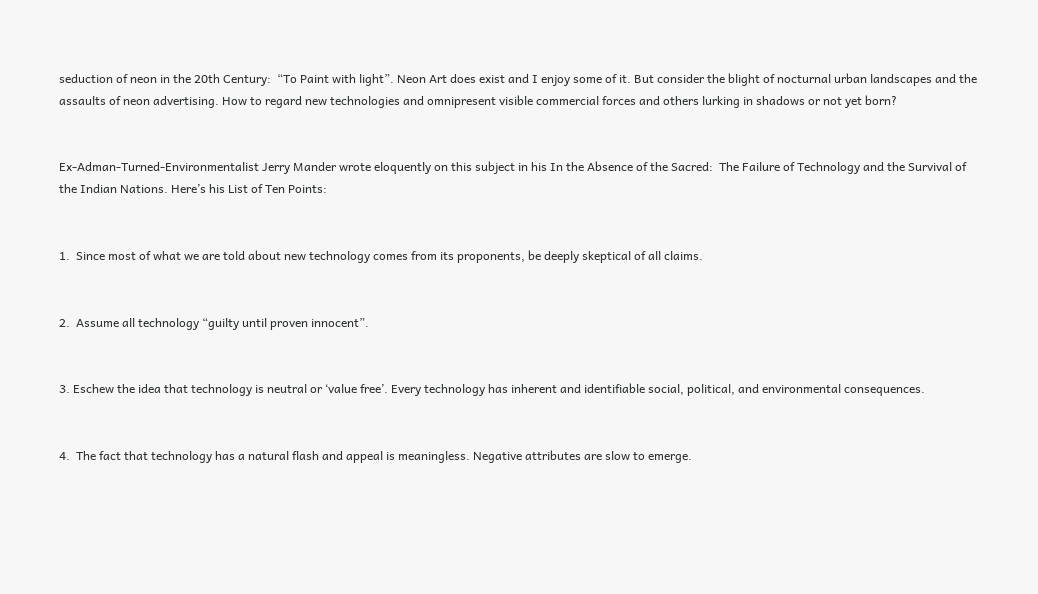seduction of neon in the 20th Century:  “To Paint with light”. Neon Art does exist and I enjoy some of it. But consider the blight of nocturnal urban landscapes and the assaults of neon advertising. How to regard new technologies and omnipresent visible commercial forces and others lurking in shadows or not yet born?


Ex-Adman-Turned-Environmentalist Jerry Mander wrote eloquently on this subject in his In the Absence of the Sacred:  The Failure of Technology and the Survival of the Indian Nations. Here’s his List of Ten Points:


1.  Since most of what we are told about new technology comes from its proponents, be deeply skeptical of all claims.


2.  Assume all technology “guilty until proven innocent”.


3. Eschew the idea that technology is neutral or ‘value free’. Every technology has inherent and identifiable social, political, and environmental consequences.


4.  The fact that technology has a natural flash and appeal is meaningless. Negative attributes are slow to emerge.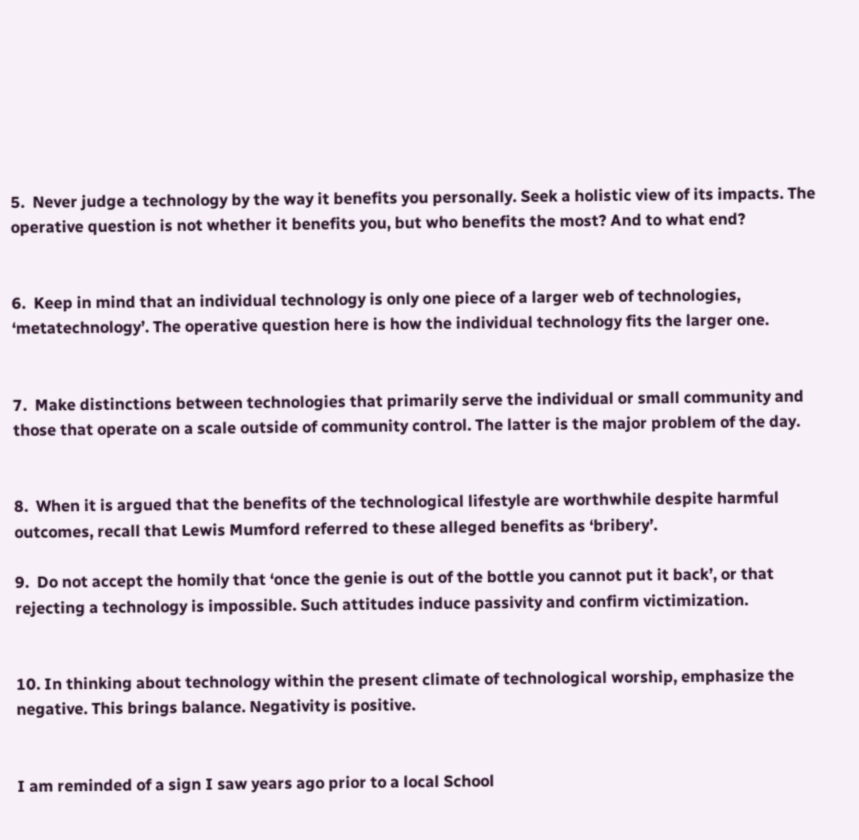5.  Never judge a technology by the way it benefits you personally. Seek a holistic view of its impacts. The operative question is not whether it benefits you, but who benefits the most? And to what end?


6.  Keep in mind that an individual technology is only one piece of a larger web of technologies, ‘metatechnology’. The operative question here is how the individual technology fits the larger one.


7.  Make distinctions between technologies that primarily serve the individual or small community and those that operate on a scale outside of community control. The latter is the major problem of the day.


8.  When it is argued that the benefits of the technological lifestyle are worthwhile despite harmful outcomes, recall that Lewis Mumford referred to these alleged benefits as ‘bribery’.

9.  Do not accept the homily that ‘once the genie is out of the bottle you cannot put it back’, or that rejecting a technology is impossible. Such attitudes induce passivity and confirm victimization.


10. In thinking about technology within the present climate of technological worship, emphasize the negative. This brings balance. Negativity is positive.


I am reminded of a sign I saw years ago prior to a local School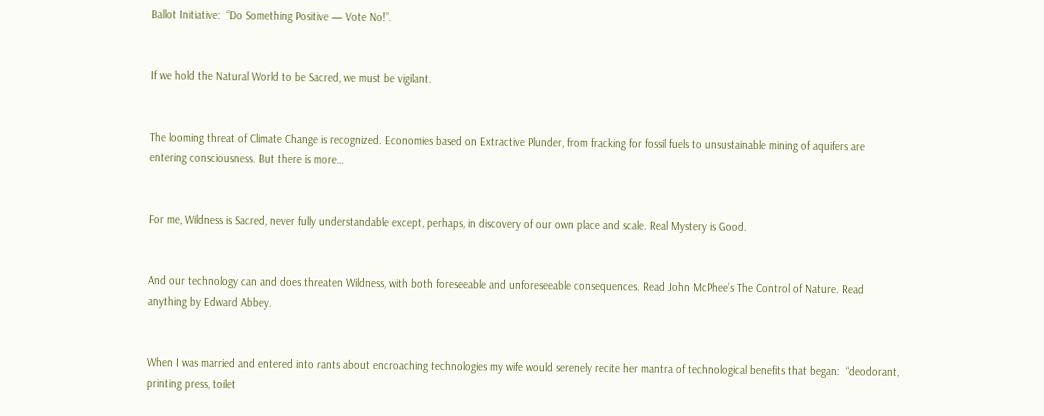Ballot Initiative:  “Do Something Positive — Vote No!”.


If we hold the Natural World to be Sacred, we must be vigilant.


The looming threat of Climate Change is recognized. Economies based on Extractive Plunder, from fracking for fossil fuels to unsustainable mining of aquifers are entering consciousness. But there is more…


For me, Wildness is Sacred, never fully understandable except, perhaps, in discovery of our own place and scale. Real Mystery is Good.


And our technology can and does threaten Wildness, with both foreseeable and unforeseeable consequences. Read John McPhee’s The Control of Nature. Read anything by Edward Abbey.


When I was married and entered into rants about encroaching technologies my wife would serenely recite her mantra of technological benefits that began:  “deodorant, printing press, toilet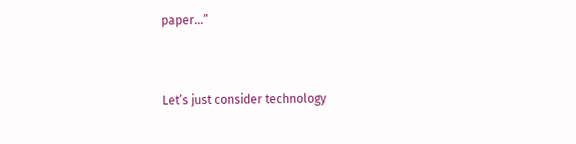paper…”


Let’s just consider technology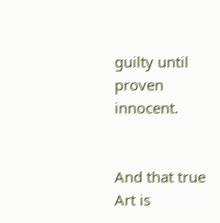guilty until proven innocent.


And that true Art is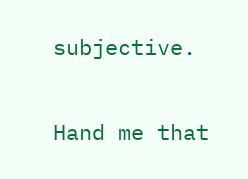subjective.


Hand me that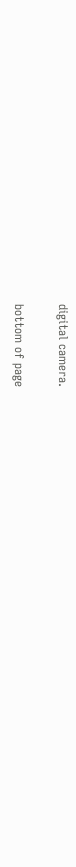digital camera.

bottom of page